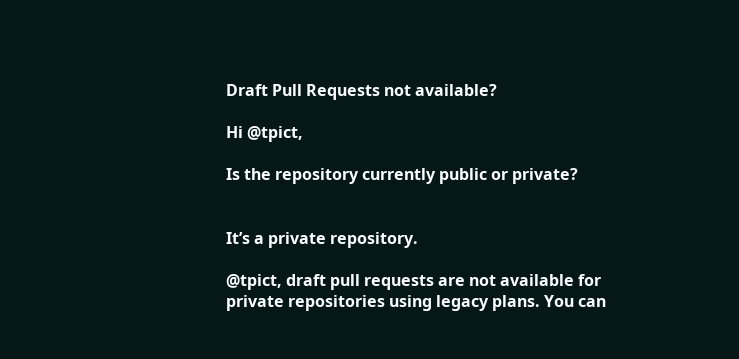Draft Pull Requests not available?

Hi @tpict,

Is the repository currently public or private?


It’s a private repository.

@tpict, draft pull requests are not available for private repositories using legacy plans. You can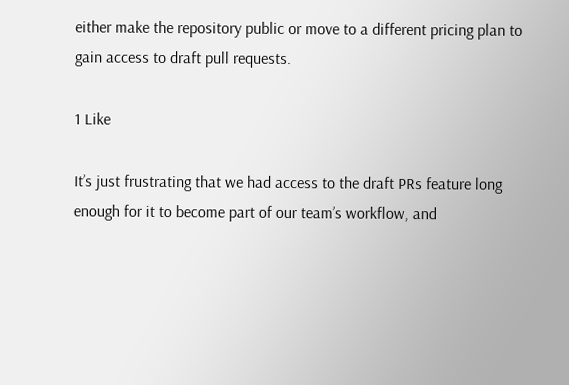either make the repository public or move to a different pricing plan to gain access to draft pull requests.

1 Like

It’s just frustrating that we had access to the draft PRs feature long enough for it to become part of our team’s workflow, and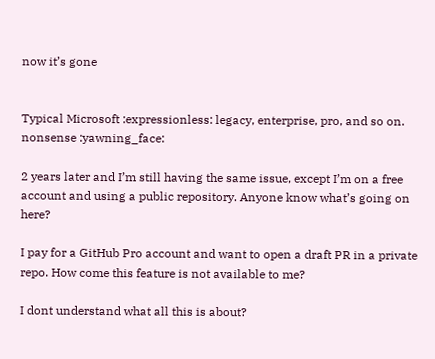now it’s gone


Typical Microsoft :expressionless: legacy, enterprise, pro, and so on. nonsense :yawning_face:

2 years later and I’m still having the same issue, except I’m on a free account and using a public repository. Anyone know what’s going on here?

I pay for a GitHub Pro account and want to open a draft PR in a private repo. How come this feature is not available to me?

I dont understand what all this is about?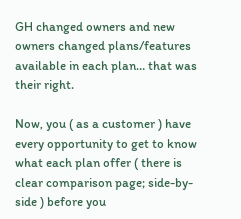GH changed owners and new owners changed plans/features available in each plan… that was their right.

Now, you ( as a customer ) have every opportunity to get to know what each plan offer ( there is clear comparison page; side-by-side ) before you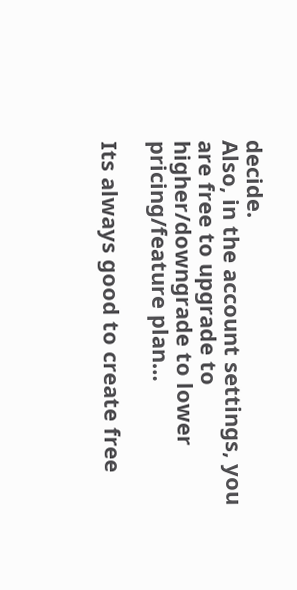decide.
Also, in the account settings, you are free to upgrade to higher/downgrade to lower pricing/feature plan…

Its always good to create free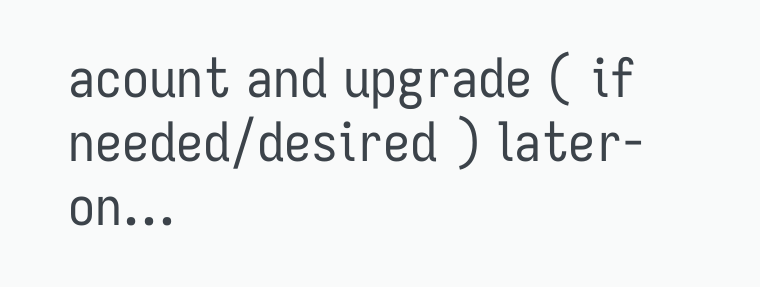acount and upgrade ( if needed/desired ) later-on…